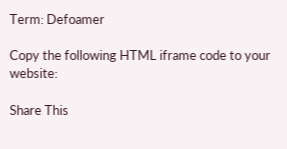Term: Defoamer

Copy the following HTML iframe code to your website:

Share This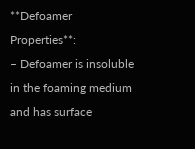**Defoamer Properties**:
– Defoamer is insoluble in the foaming medium and has surface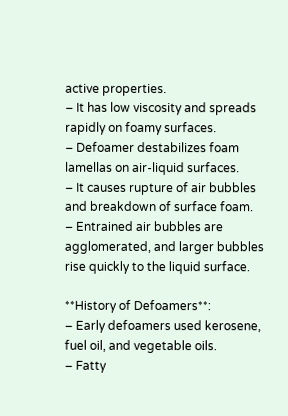active properties.
– It has low viscosity and spreads rapidly on foamy surfaces.
– Defoamer destabilizes foam lamellas on air-liquid surfaces.
– It causes rupture of air bubbles and breakdown of surface foam.
– Entrained air bubbles are agglomerated, and larger bubbles rise quickly to the liquid surface.

**History of Defoamers**:
– Early defoamers used kerosene, fuel oil, and vegetable oils.
– Fatty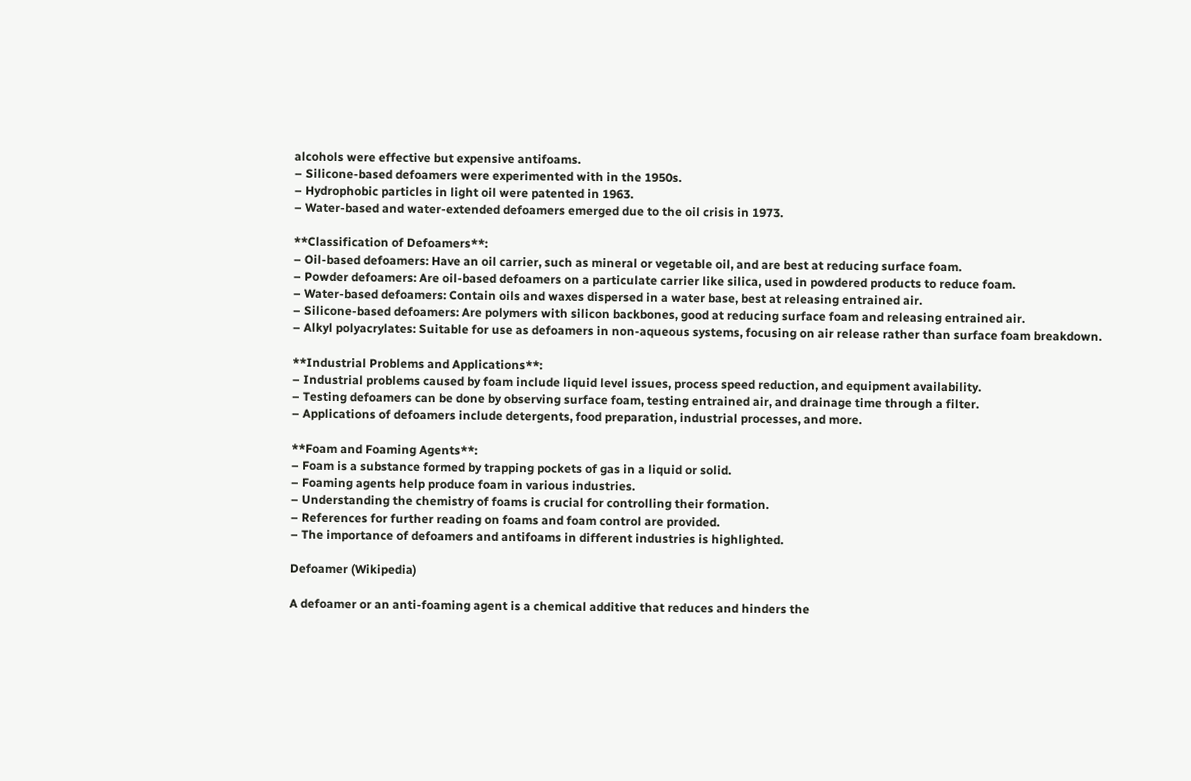alcohols were effective but expensive antifoams.
– Silicone-based defoamers were experimented with in the 1950s.
– Hydrophobic particles in light oil were patented in 1963.
– Water-based and water-extended defoamers emerged due to the oil crisis in 1973.

**Classification of Defoamers**:
– Oil-based defoamers: Have an oil carrier, such as mineral or vegetable oil, and are best at reducing surface foam.
– Powder defoamers: Are oil-based defoamers on a particulate carrier like silica, used in powdered products to reduce foam.
– Water-based defoamers: Contain oils and waxes dispersed in a water base, best at releasing entrained air.
– Silicone-based defoamers: Are polymers with silicon backbones, good at reducing surface foam and releasing entrained air.
– Alkyl polyacrylates: Suitable for use as defoamers in non-aqueous systems, focusing on air release rather than surface foam breakdown.

**Industrial Problems and Applications**:
– Industrial problems caused by foam include liquid level issues, process speed reduction, and equipment availability.
– Testing defoamers can be done by observing surface foam, testing entrained air, and drainage time through a filter.
– Applications of defoamers include detergents, food preparation, industrial processes, and more.

**Foam and Foaming Agents**:
– Foam is a substance formed by trapping pockets of gas in a liquid or solid.
– Foaming agents help produce foam in various industries.
– Understanding the chemistry of foams is crucial for controlling their formation.
– References for further reading on foams and foam control are provided.
– The importance of defoamers and antifoams in different industries is highlighted.

Defoamer (Wikipedia)

A defoamer or an anti-foaming agent is a chemical additive that reduces and hinders the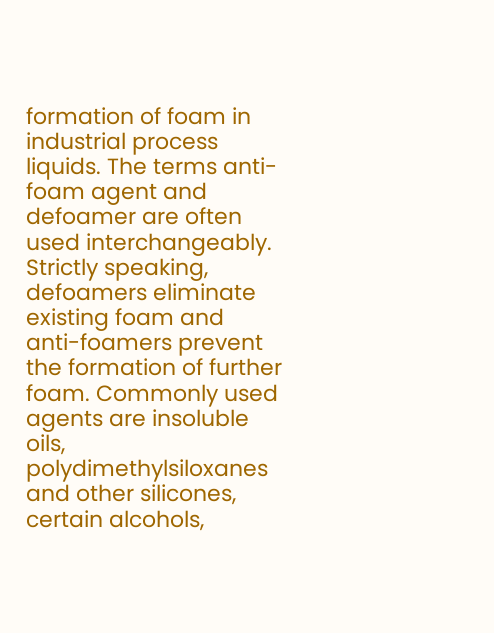formation of foam in industrial process liquids. The terms anti-foam agent and defoamer are often used interchangeably. Strictly speaking, defoamers eliminate existing foam and anti-foamers prevent the formation of further foam. Commonly used agents are insoluble oils, polydimethylsiloxanes and other silicones, certain alcohols,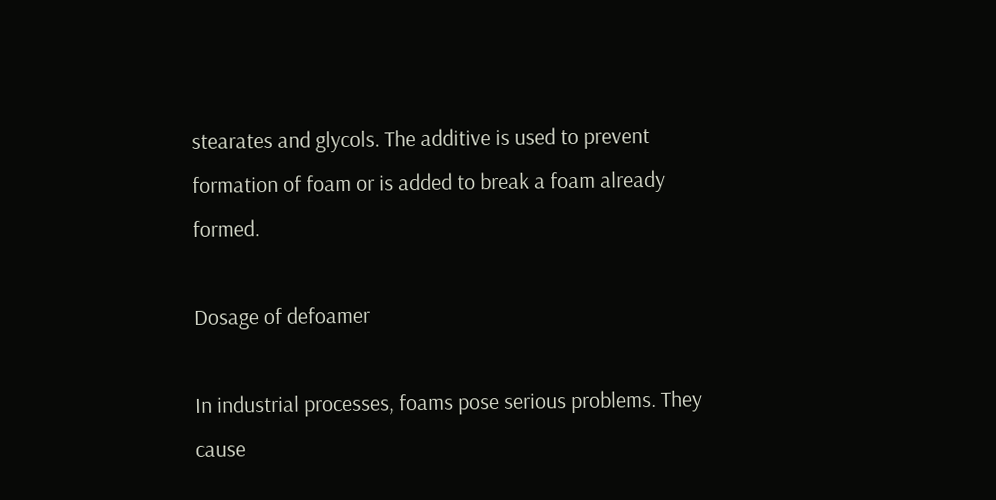stearates and glycols. The additive is used to prevent formation of foam or is added to break a foam already formed.

Dosage of defoamer

In industrial processes, foams pose serious problems. They cause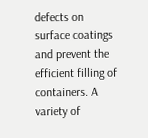defects on surface coatings and prevent the efficient filling of containers. A variety of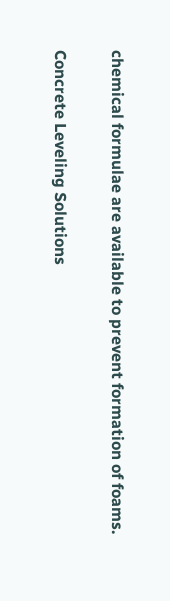chemical formulae are available to prevent formation of foams.

Concrete Leveling Solutions